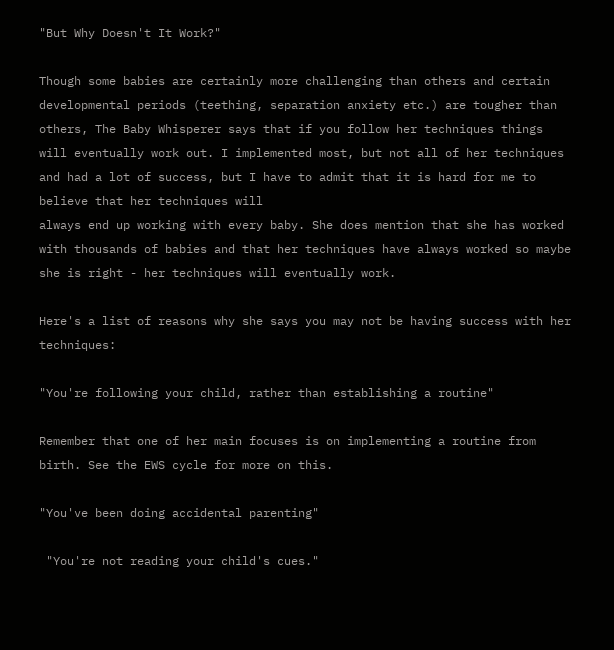"But Why Doesn't It Work?"

Though some babies are certainly more challenging than others and certain developmental periods (teething, separation anxiety etc.) are tougher than others, The Baby Whisperer says that if you follow her techniques things will eventually work out. I implemented most, but not all of her techniques and had a lot of success, but I have to admit that it is hard for me to believe that her techniques will
always end up working with every baby. She does mention that she has worked with thousands of babies and that her techniques have always worked so maybe she is right - her techniques will eventually work.

Here's a list of reasons why she says you may not be having success with her techniques:

"You're following your child, rather than establishing a routine"

Remember that one of her main focuses is on implementing a routine from birth. See the EWS cycle for more on this.

"You've been doing accidental parenting"

 "You're not reading your child's cues."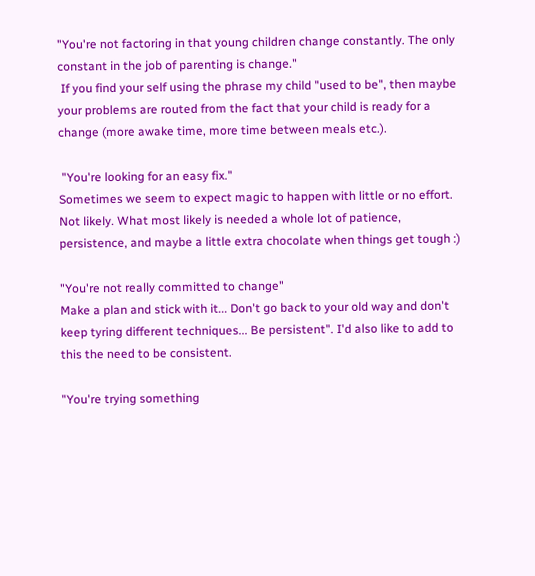"You're not factoring in that young children change constantly. The only constant in the job of parenting is change."
 If you find your self using the phrase my child "used to be", then maybe your problems are routed from the fact that your child is ready for a change (more awake time, more time between meals etc.).

 "You're looking for an easy fix."
Sometimes we seem to expect magic to happen with little or no effort. Not likely. What most likely is needed a whole lot of patience, persistence, and maybe a little extra chocolate when things get tough :)

"You're not really committed to change"
Make a plan and stick with it... Don't go back to your old way and don't keep tyring different techniques... Be persistent". I'd also like to add to this the need to be consistent.

"You're trying something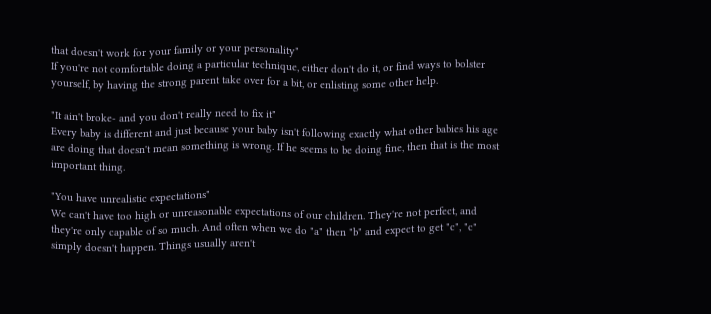that doesn't work for your family or your personality"
If you're not comfortable doing a particular technique, either don't do it, or find ways to bolster yourself, by having the strong parent take over for a bit, or enlisting some other help.

"It ain't broke- and you don't really need to fix it"
Every baby is different and just because your baby isn't following exactly what other babies his age are doing that doesn't mean something is wrong. If he seems to be doing fine, then that is the most important thing.

"You have unrealistic expectations"
We can't have too high or unreasonable expectations of our children. They're not perfect, and they're only capable of so much. And often when we do "a" then "b" and expect to get "c", "c" simply doesn't happen. Things usually aren't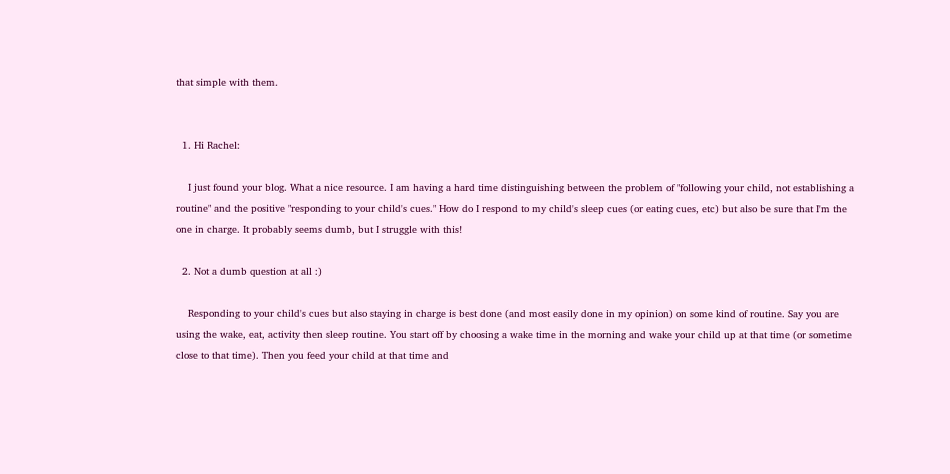that simple with them.


  1. Hi Rachel:

    I just found your blog. What a nice resource. I am having a hard time distinguishing between the problem of "following your child, not establishing a routine" and the positive "responding to your child's cues." How do I respond to my child's sleep cues (or eating cues, etc) but also be sure that I'm the one in charge. It probably seems dumb, but I struggle with this!

  2. Not a dumb question at all :)

    Responding to your child's cues but also staying in charge is best done (and most easily done in my opinion) on some kind of routine. Say you are using the wake, eat, activity then sleep routine. You start off by choosing a wake time in the morning and wake your child up at that time (or sometime close to that time). Then you feed your child at that time and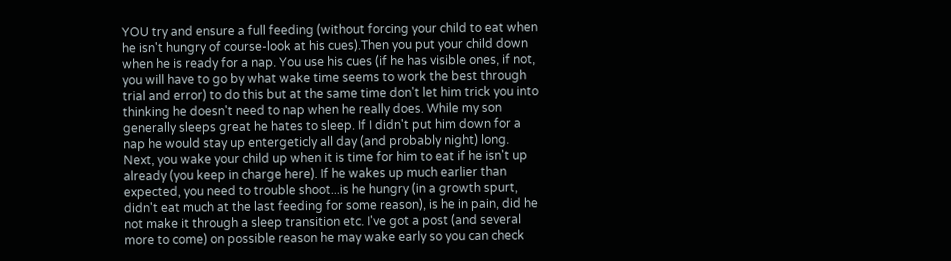YOU try and ensure a full feeding (without forcing your child to eat when he isn't hungry of course-look at his cues).Then you put your child down when he is ready for a nap. You use his cues (if he has visible ones, if not, you will have to go by what wake time seems to work the best through trial and error) to do this but at the same time don't let him trick you into thinking he doesn't need to nap when he really does. While my son generally sleeps great he hates to sleep. If I didn't put him down for a nap he would stay up entergeticly all day (and probably night) long. Next, you wake your child up when it is time for him to eat if he isn't up already (you keep in charge here). If he wakes up much earlier than expected, you need to trouble shoot...is he hungry (in a growth spurt, didn't eat much at the last feeding for some reason), is he in pain, did he not make it through a sleep transition etc. I've got a post (and several more to come) on possible reason he may wake early so you can check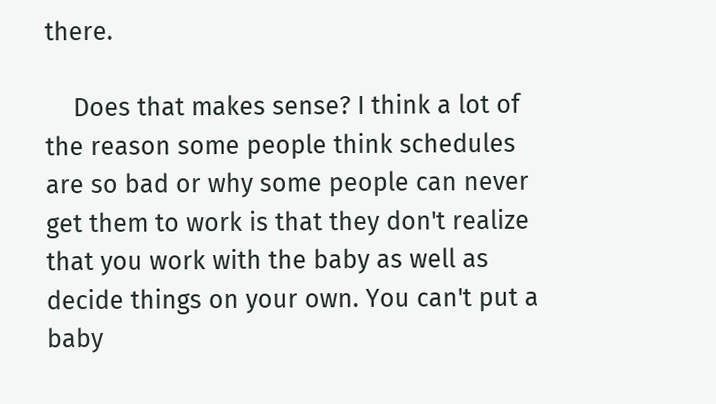there.

    Does that makes sense? I think a lot of the reason some people think schedules are so bad or why some people can never get them to work is that they don't realize that you work with the baby as well as decide things on your own. You can't put a baby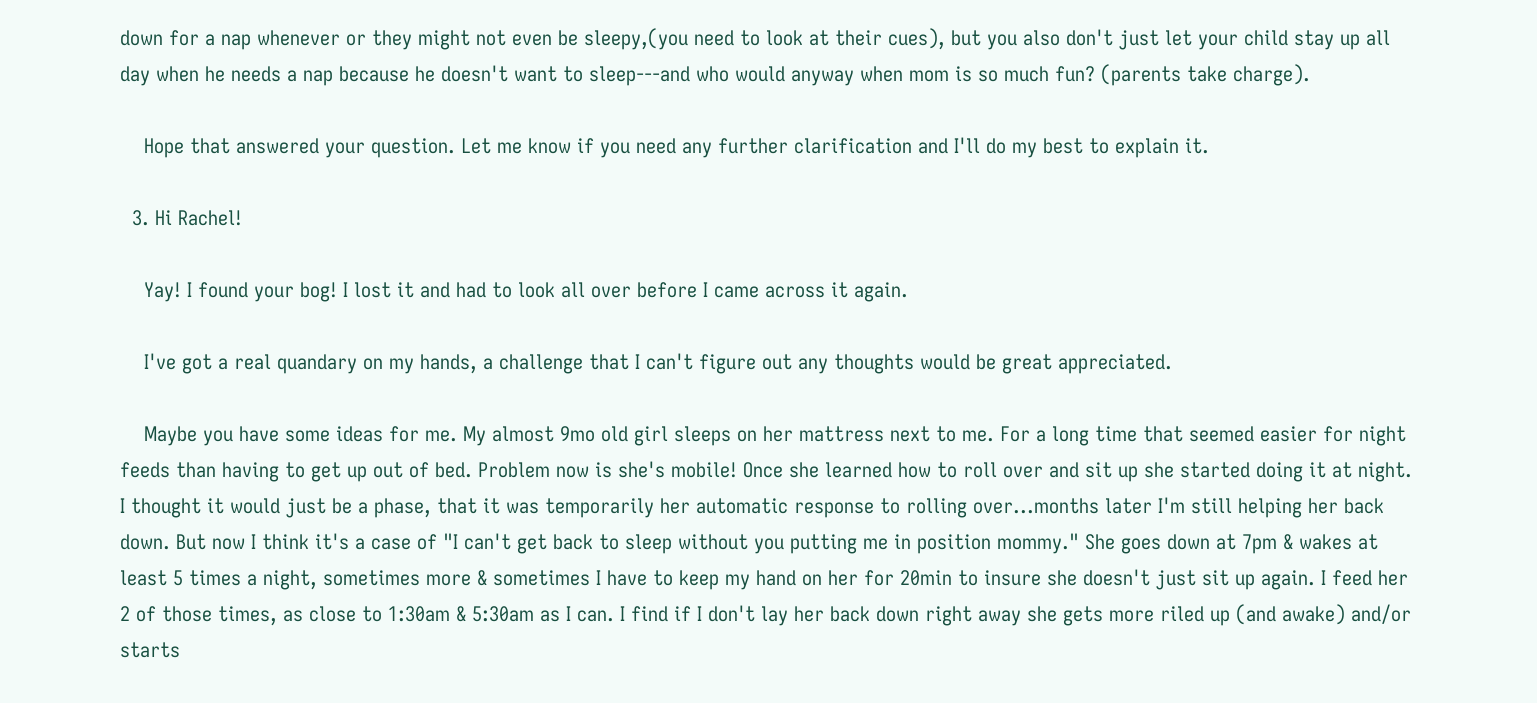down for a nap whenever or they might not even be sleepy,(you need to look at their cues), but you also don't just let your child stay up all day when he needs a nap because he doesn't want to sleep---and who would anyway when mom is so much fun? (parents take charge).

    Hope that answered your question. Let me know if you need any further clarification and I'll do my best to explain it.

  3. Hi Rachel!

    Yay! I found your bog! I lost it and had to look all over before I came across it again.

    I've got a real quandary on my hands, a challenge that I can't figure out any thoughts would be great appreciated.

    Maybe you have some ideas for me. My almost 9mo old girl sleeps on her mattress next to me. For a long time that seemed easier for night feeds than having to get up out of bed. Problem now is she's mobile! Once she learned how to roll over and sit up she started doing it at night. I thought it would just be a phase, that it was temporarily her automatic response to rolling over...months later I'm still helping her back down. But now I think it's a case of "I can't get back to sleep without you putting me in position mommy." She goes down at 7pm & wakes at least 5 times a night, sometimes more & sometimes I have to keep my hand on her for 20min to insure she doesn't just sit up again. I feed her 2 of those times, as close to 1:30am & 5:30am as I can. I find if I don't lay her back down right away she gets more riled up (and awake) and/or starts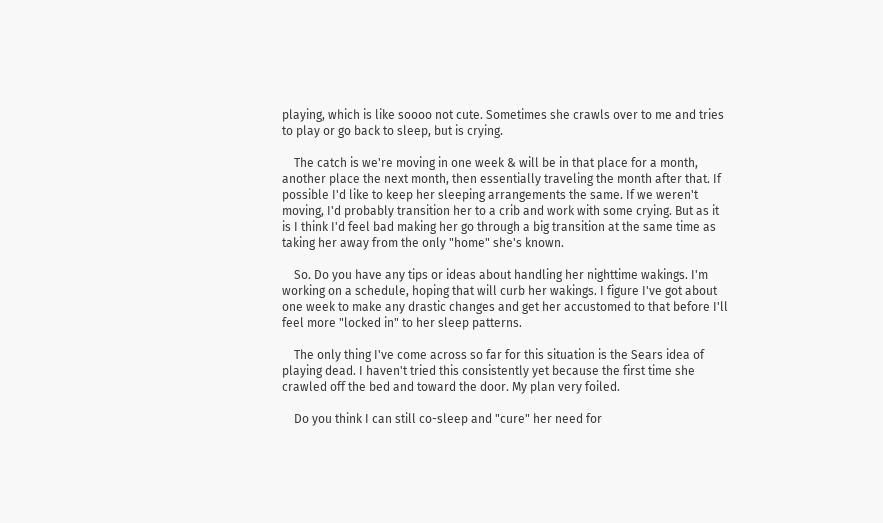playing, which is like soooo not cute. Sometimes she crawls over to me and tries to play or go back to sleep, but is crying.

    The catch is we're moving in one week & will be in that place for a month, another place the next month, then essentially traveling the month after that. If possible I'd like to keep her sleeping arrangements the same. If we weren't moving, I'd probably transition her to a crib and work with some crying. But as it is I think I'd feel bad making her go through a big transition at the same time as taking her away from the only "home" she's known.

    So. Do you have any tips or ideas about handling her nighttime wakings. I'm working on a schedule, hoping that will curb her wakings. I figure I've got about one week to make any drastic changes and get her accustomed to that before I'll feel more "locked in" to her sleep patterns.

    The only thing I've come across so far for this situation is the Sears idea of playing dead. I haven't tried this consistently yet because the first time she crawled off the bed and toward the door. My plan very foiled.

    Do you think I can still co-sleep and "cure" her need for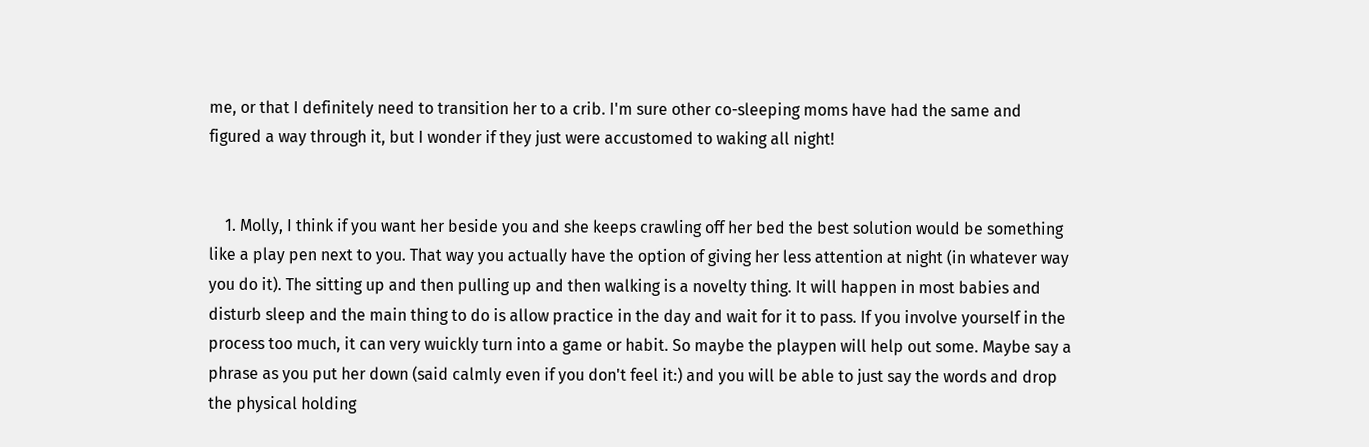me, or that I definitely need to transition her to a crib. I'm sure other co-sleeping moms have had the same and figured a way through it, but I wonder if they just were accustomed to waking all night!


    1. Molly, I think if you want her beside you and she keeps crawling off her bed the best solution would be something like a play pen next to you. That way you actually have the option of giving her less attention at night (in whatever way you do it). The sitting up and then pulling up and then walking is a novelty thing. It will happen in most babies and disturb sleep and the main thing to do is allow practice in the day and wait for it to pass. If you involve yourself in the process too much, it can very wuickly turn into a game or habit. So maybe the playpen will help out some. Maybe say a phrase as you put her down (said calmly even if you don't feel it:) and you will be able to just say the words and drop the physical holding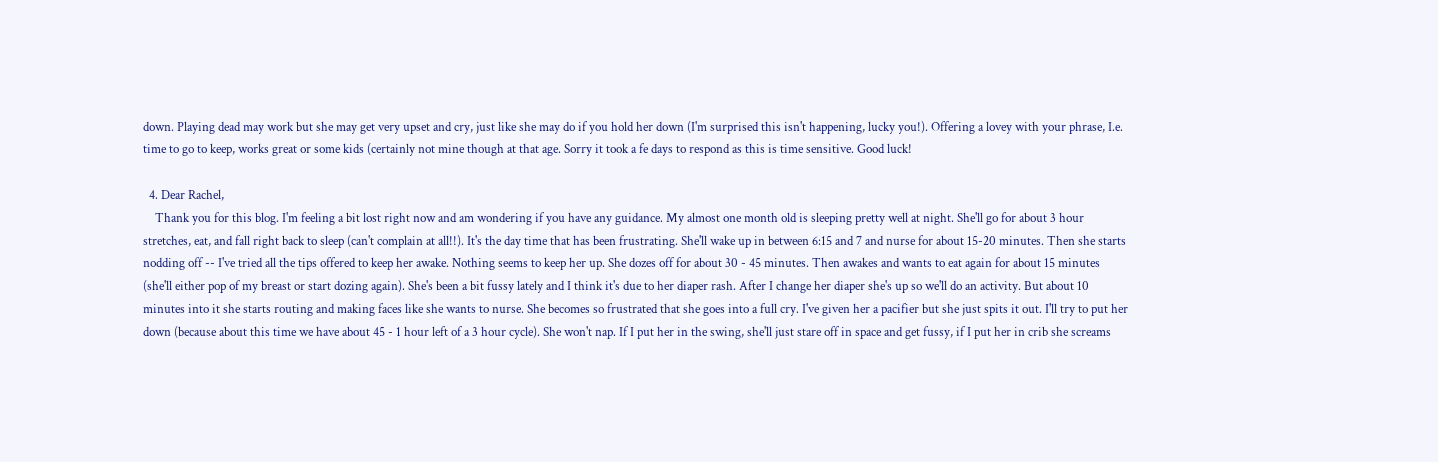down. Playing dead may work but she may get very upset and cry, just like she may do if you hold her down (I'm surprised this isn't happening, lucky you!). Offering a lovey with your phrase, I.e. time to go to keep, works great or some kids (certainly not mine though at that age. Sorry it took a fe days to respond as this is time sensitive. Good luck!

  4. Dear Rachel,
    Thank you for this blog. I'm feeling a bit lost right now and am wondering if you have any guidance. My almost one month old is sleeping pretty well at night. She'll go for about 3 hour stretches, eat, and fall right back to sleep (can't complain at all!!). It's the day time that has been frustrating. She'll wake up in between 6:15 and 7 and nurse for about 15-20 minutes. Then she starts nodding off -- I've tried all the tips offered to keep her awake. Nothing seems to keep her up. She dozes off for about 30 - 45 minutes. Then awakes and wants to eat again for about 15 minutes (she'll either pop of my breast or start dozing again). She's been a bit fussy lately and I think it's due to her diaper rash. After I change her diaper she's up so we'll do an activity. But about 10 minutes into it she starts routing and making faces like she wants to nurse. She becomes so frustrated that she goes into a full cry. I've given her a pacifier but she just spits it out. I'll try to put her down (because about this time we have about 45 - 1 hour left of a 3 hour cycle). She won't nap. If I put her in the swing, she'll just stare off in space and get fussy, if I put her in crib she screams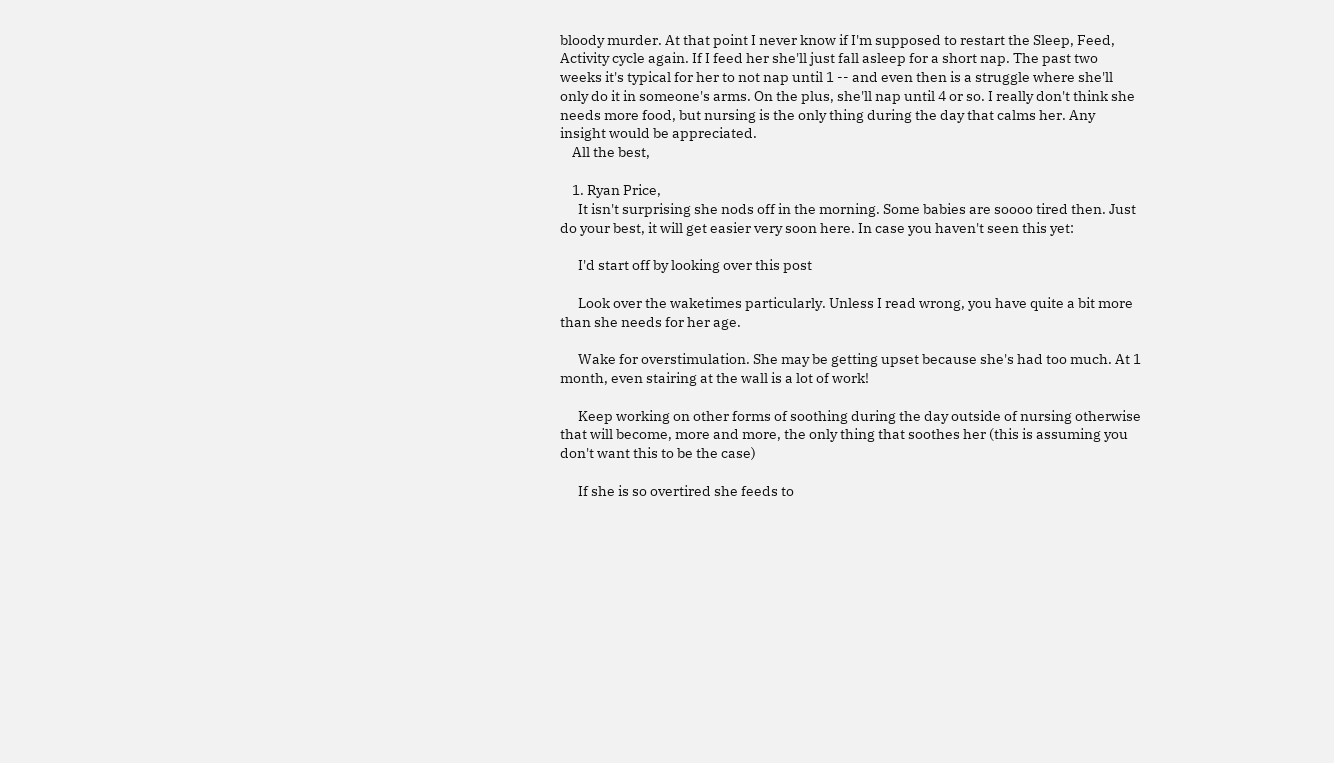bloody murder. At that point I never know if I'm supposed to restart the Sleep, Feed, Activity cycle again. If I feed her she'll just fall asleep for a short nap. The past two weeks it's typical for her to not nap until 1 -- and even then is a struggle where she'll only do it in someone's arms. On the plus, she'll nap until 4 or so. I really don't think she needs more food, but nursing is the only thing during the day that calms her. Any insight would be appreciated.
    All the best,

    1. Ryan Price,
      It isn't surprising she nods off in the morning. Some babies are soooo tired then. Just do your best, it will get easier very soon here. In case you haven't seen this yet:

      I'd start off by looking over this post

      Look over the waketimes particularly. Unless I read wrong, you have quite a bit more than she needs for her age.

      Wake for overstimulation. She may be getting upset because she's had too much. At 1 month, even stairing at the wall is a lot of work!

      Keep working on other forms of soothing during the day outside of nursing otherwise that will become, more and more, the only thing that soothes her (this is assuming you don't want this to be the case)

      If she is so overtired she feeds to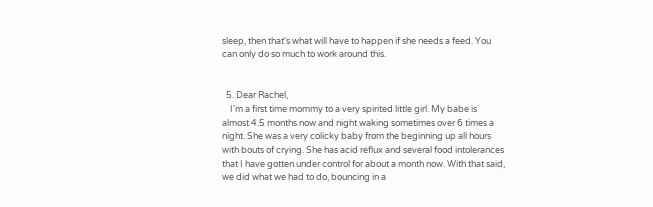sleep, then that's what will have to happen if she needs a feed. You can only do so much to work around this.


  5. Dear Rachel,
    I'm a first time mommy to a very spirited little girl. My babe is almost 4.5 months now and night waking sometimes over 6 times a night. She was a very colicky baby from the beginning up all hours with bouts of crying. She has acid reflux and several food intolerances that I have gotten under control for about a month now. With that said, we did what we had to do, bouncing in a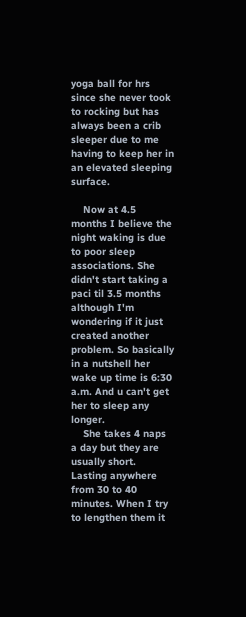yoga ball for hrs since she never took to rocking but has always been a crib sleeper due to me having to keep her in an elevated sleeping surface.

    Now at 4.5 months I believe the night waking is due to poor sleep associations. She didn't start taking a paci til 3.5 months although I'm wondering if it just created another problem. So basically in a nutshell her wake up time is 6:30 a.m. And u can't get her to sleep any longer.
    She takes 4 naps a day but they are usually short. Lasting anywhere from 30 to 40 minutes. When I try to lengthen them it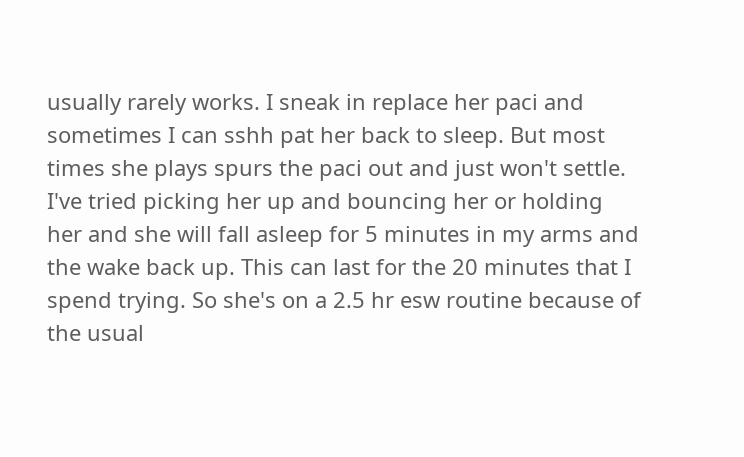usually rarely works. I sneak in replace her paci and sometimes I can sshh pat her back to sleep. But most times she plays spurs the paci out and just won't settle. I've tried picking her up and bouncing her or holding her and she will fall asleep for 5 minutes in my arms and the wake back up. This can last for the 20 minutes that I spend trying. So she's on a 2.5 hr esw routine because of the usual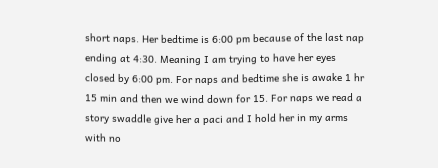short naps. Her bedtime is 6:00 pm because of the last nap ending at 4:30. Meaning I am trying to have her eyes closed by 6:00 pm. For naps and bedtime she is awake 1 hr 15 min and then we wind down for 15. For naps we read a story swaddle give her a paci and I hold her in my arms with no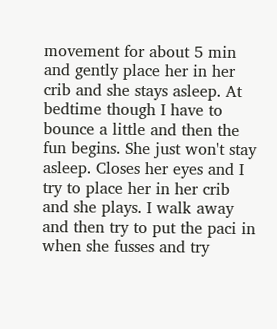movement for about 5 min and gently place her in her crib and she stays asleep. At bedtime though I have to bounce a little and then the fun begins. She just won't stay asleep. Closes her eyes and I try to place her in her crib and she plays. I walk away and then try to put the paci in when she fusses and try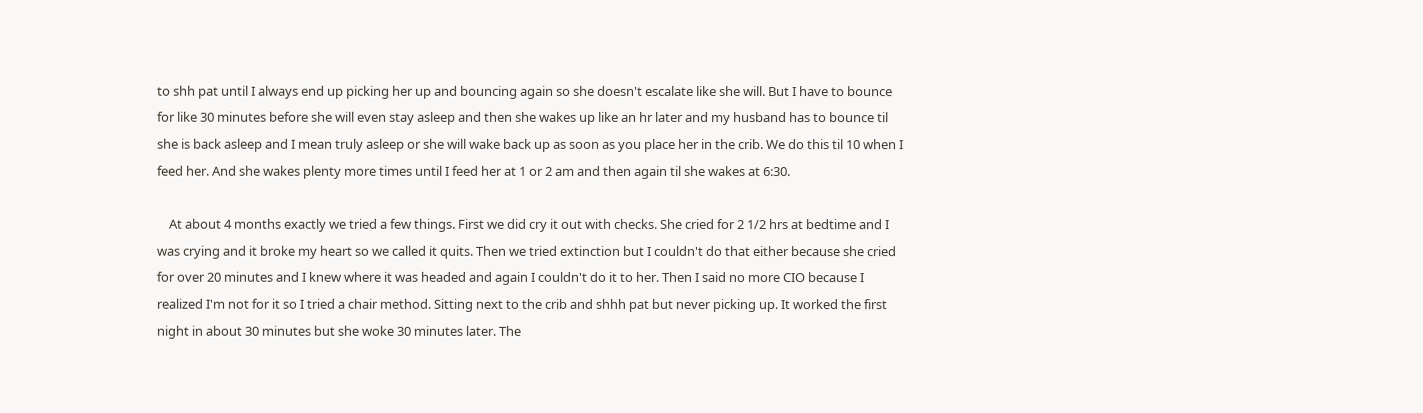to shh pat until I always end up picking her up and bouncing again so she doesn't escalate like she will. But I have to bounce for like 30 minutes before she will even stay asleep and then she wakes up like an hr later and my husband has to bounce til she is back asleep and I mean truly asleep or she will wake back up as soon as you place her in the crib. We do this til 10 when I feed her. And she wakes plenty more times until I feed her at 1 or 2 am and then again til she wakes at 6:30.

    At about 4 months exactly we tried a few things. First we did cry it out with checks. She cried for 2 1/2 hrs at bedtime and I was crying and it broke my heart so we called it quits. Then we tried extinction but I couldn't do that either because she cried for over 20 minutes and I knew where it was headed and again I couldn't do it to her. Then I said no more CIO because I realized I'm not for it so I tried a chair method. Sitting next to the crib and shhh pat but never picking up. It worked the first night in about 30 minutes but she woke 30 minutes later. The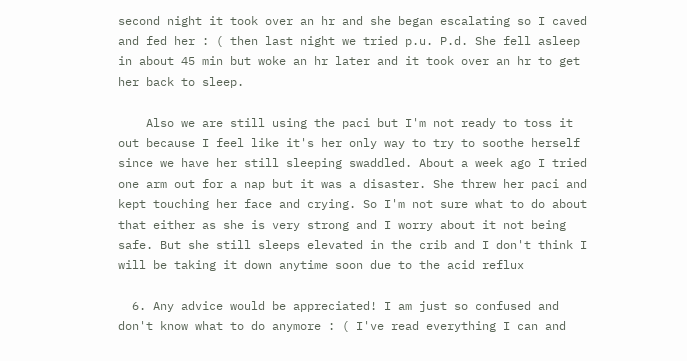second night it took over an hr and she began escalating so I caved and fed her : ( then last night we tried p.u. P.d. She fell asleep in about 45 min but woke an hr later and it took over an hr to get her back to sleep.

    Also we are still using the paci but I'm not ready to toss it out because I feel like it's her only way to try to soothe herself since we have her still sleeping swaddled. About a week ago I tried one arm out for a nap but it was a disaster. She threw her paci and kept touching her face and crying. So I'm not sure what to do about that either as she is very strong and I worry about it not being safe. But she still sleeps elevated in the crib and I don't think I will be taking it down anytime soon due to the acid reflux

  6. Any advice would be appreciated! I am just so confused and don't know what to do anymore : ( I've read everything I can and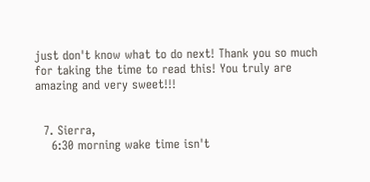just don't know what to do next! Thank you so much for taking the time to read this! You truly are amazing and very sweet!!!


  7. Sierra,
    6:30 morning wake time isn't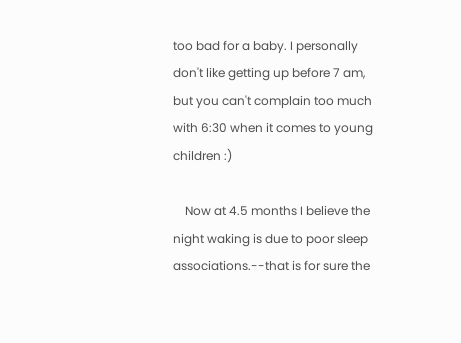too bad for a baby. I personally don't like getting up before 7 am, but you can't complain too much with 6:30 when it comes to young children :)

    Now at 4.5 months I believe the night waking is due to poor sleep associations.--that is for sure the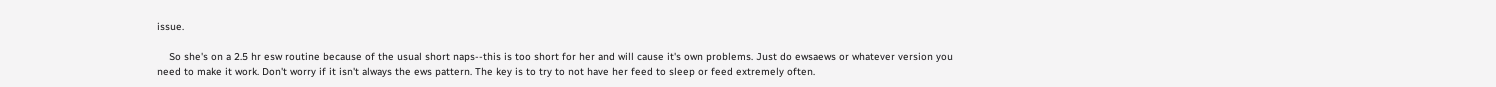issue.

    So she's on a 2.5 hr esw routine because of the usual short naps--this is too short for her and will cause it's own problems. Just do ewsaews or whatever version you need to make it work. Don't worry if it isn't always the ews pattern. The key is to try to not have her feed to sleep or feed extremely often.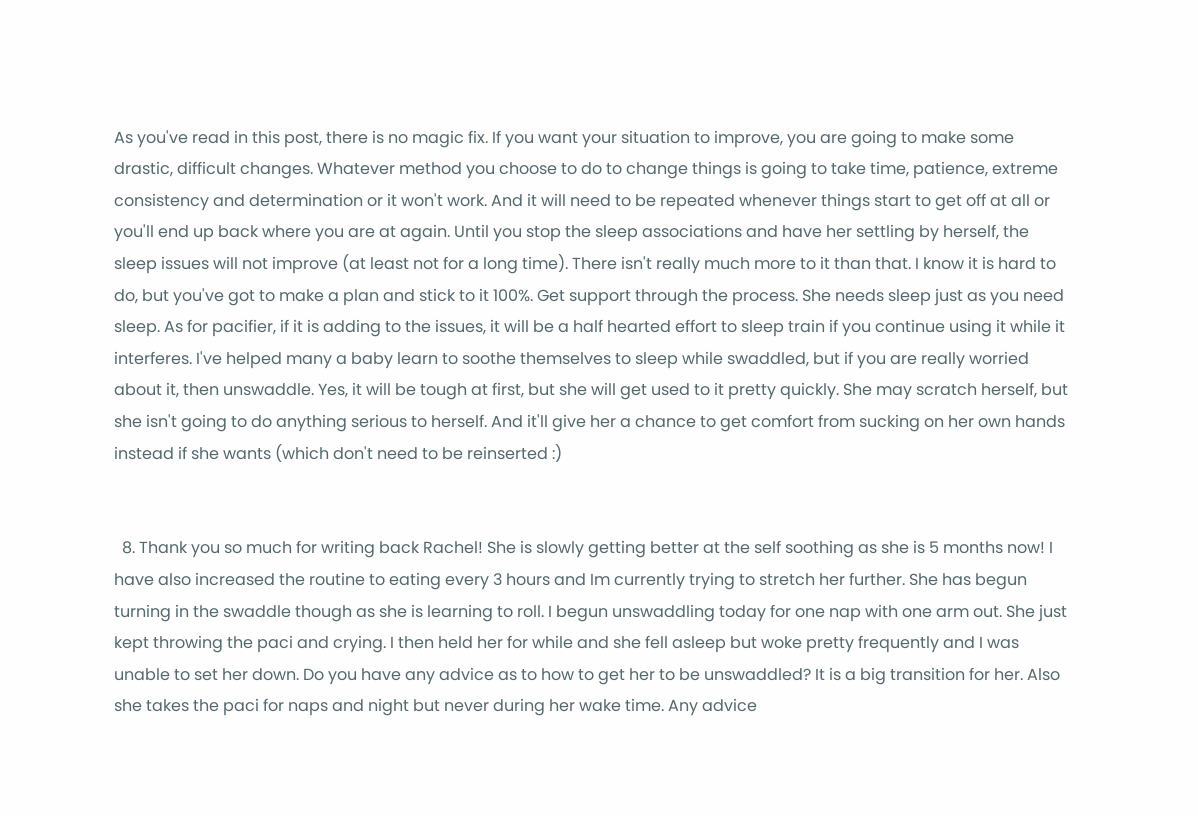As you've read in this post, there is no magic fix. If you want your situation to improve, you are going to make some drastic, difficult changes. Whatever method you choose to do to change things is going to take time, patience, extreme consistency and determination or it won't work. And it will need to be repeated whenever things start to get off at all or you'll end up back where you are at again. Until you stop the sleep associations and have her settling by herself, the sleep issues will not improve (at least not for a long time). There isn't really much more to it than that. I know it is hard to do, but you've got to make a plan and stick to it 100%. Get support through the process. She needs sleep just as you need sleep. As for pacifier, if it is adding to the issues, it will be a half hearted effort to sleep train if you continue using it while it interferes. I've helped many a baby learn to soothe themselves to sleep while swaddled, but if you are really worried about it, then unswaddle. Yes, it will be tough at first, but she will get used to it pretty quickly. She may scratch herself, but she isn't going to do anything serious to herself. And it'll give her a chance to get comfort from sucking on her own hands instead if she wants (which don't need to be reinserted :)


  8. Thank you so much for writing back Rachel! She is slowly getting better at the self soothing as she is 5 months now! I have also increased the routine to eating every 3 hours and Im currently trying to stretch her further. She has begun turning in the swaddle though as she is learning to roll. I begun unswaddling today for one nap with one arm out. She just kept throwing the paci and crying. I then held her for while and she fell asleep but woke pretty frequently and I was unable to set her down. Do you have any advice as to how to get her to be unswaddled? It is a big transition for her. Also she takes the paci for naps and night but never during her wake time. Any advice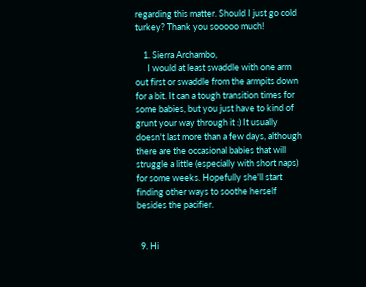regarding this matter. Should I just go cold turkey? Thank you sooooo much!

    1. Sierra Archambo,
      I would at least swaddle with one arm out first or swaddle from the armpits down for a bit. It can a tough transition times for some babies, but you just have to kind of grunt your way through it :) It usually doesn't last more than a few days, although there are the occasional babies that will struggle a little (especially with short naps) for some weeks. Hopefully she'll start finding other ways to soothe herself besides the pacifier.


  9. Hi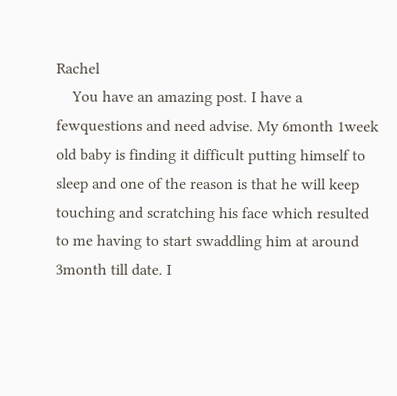Rachel
    You have an amazing post. I have a fewquestions and need advise. My 6month 1week old baby is finding it difficult putting himself to sleep and one of the reason is that he will keep touching and scratching his face which resulted to me having to start swaddling him at around 3month till date. I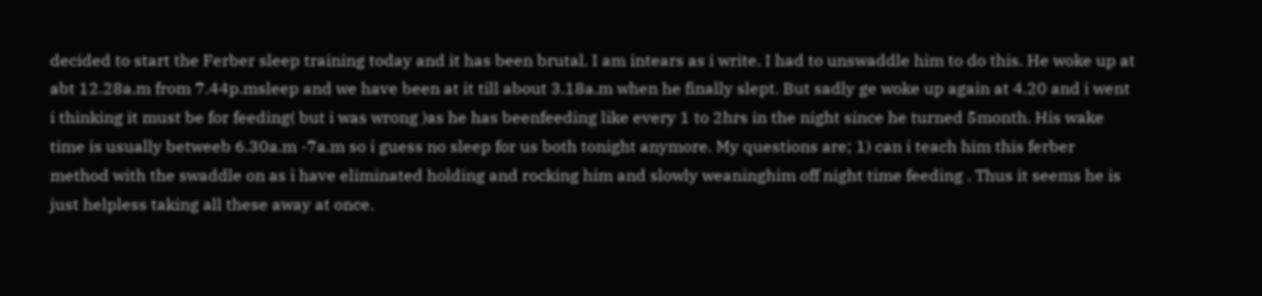decided to start the Ferber sleep training today and it has been brutal. I am intears as i write. I had to unswaddle him to do this. He woke up at abt 12.28a.m from 7.44p.msleep and we have been at it till about 3.18a.m when he finally slept. But sadly ge woke up again at 4.20 and i went i thinking it must be for feeding( but i was wrong )as he has beenfeeding like every 1 to 2hrs in the night since he turned 5month. His wake time is usually betweeb 6.30a.m -7a.m so i guess no sleep for us both tonight anymore. My questions are; 1) can i teach him this ferber method with the swaddle on as i have eliminated holding and rocking him and slowly weaninghim off night time feeding . Thus it seems he is just helpless taking all these away at once.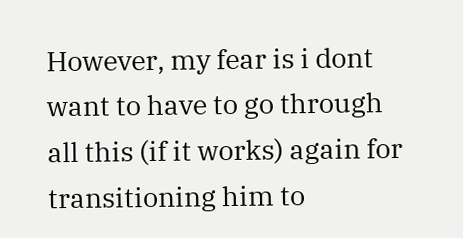However, my fear is i dont want to have to go through all this (if it works) again for transitioning him to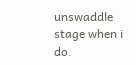unswaddle stage when i do.